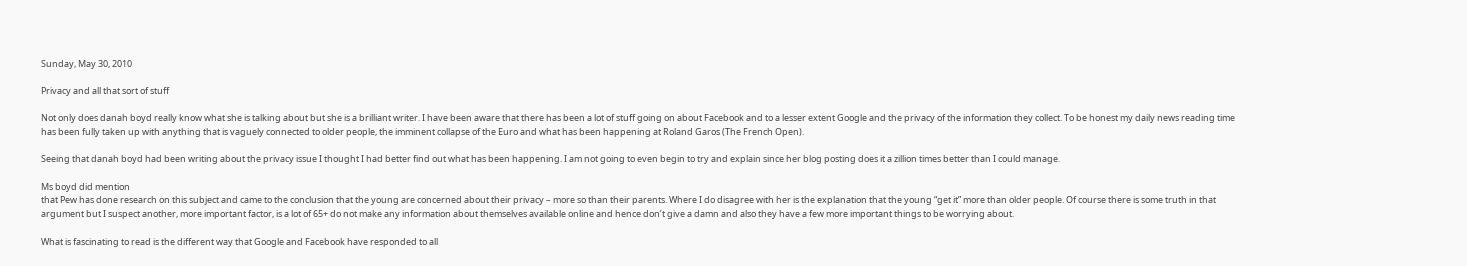Sunday, May 30, 2010

Privacy and all that sort of stuff

Not only does danah boyd really know what she is talking about but she is a brilliant writer. I have been aware that there has been a lot of stuff going on about Facebook and to a lesser extent Google and the privacy of the information they collect. To be honest my daily news reading time has been fully taken up with anything that is vaguely connected to older people, the imminent collapse of the Euro and what has been happening at Roland Garos (The French Open).

Seeing that danah boyd had been writing about the privacy issue I thought I had better find out what has been happening. I am not going to even begin to try and explain since her blog posting does it a zillion times better than I could manage.

Ms boyd did mention
that Pew has done research on this subject and came to the conclusion that the young are concerned about their privacy – more so than their parents. Where I do disagree with her is the explanation that the young “get it” more than older people. Of course there is some truth in that argument but I suspect another, more important factor, is a lot of 65+ do not make any information about themselves available online and hence don’t give a damn and also they have a few more important things to be worrying about.

What is fascinating to read is the different way that Google and Facebook have responded to all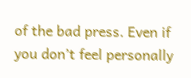of the bad press. Even if you don’t feel personally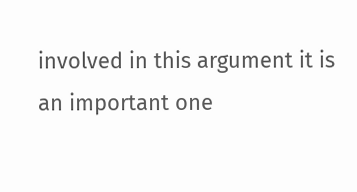involved in this argument it is an important one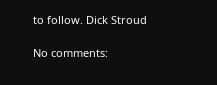to follow. Dick Stroud

No comments: